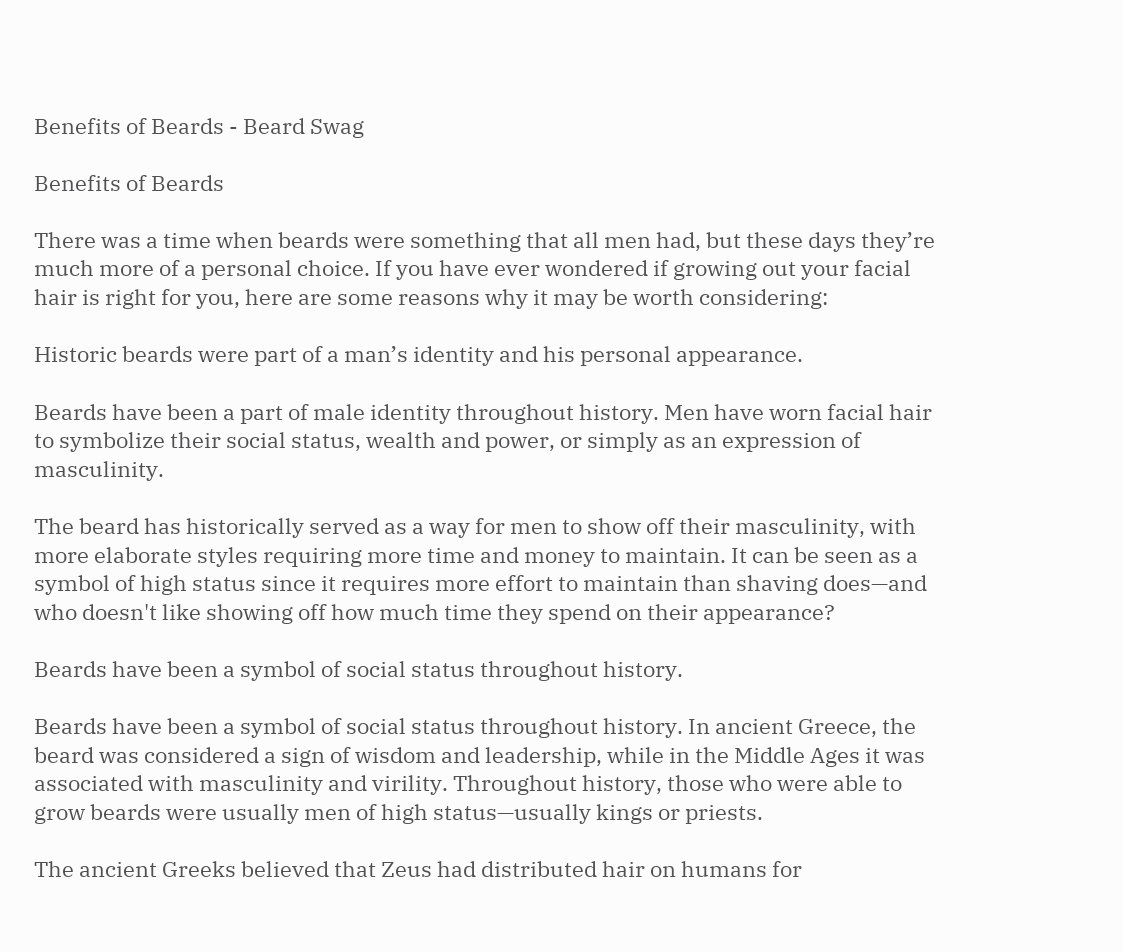Benefits of Beards - Beard Swag

Benefits of Beards

There was a time when beards were something that all men had, but these days they’re much more of a personal choice. If you have ever wondered if growing out your facial hair is right for you, here are some reasons why it may be worth considering:

Historic beards were part of a man’s identity and his personal appearance.

Beards have been a part of male identity throughout history. Men have worn facial hair to symbolize their social status, wealth and power, or simply as an expression of masculinity.

The beard has historically served as a way for men to show off their masculinity, with more elaborate styles requiring more time and money to maintain. It can be seen as a symbol of high status since it requires more effort to maintain than shaving does—and who doesn't like showing off how much time they spend on their appearance?

Beards have been a symbol of social status throughout history.

Beards have been a symbol of social status throughout history. In ancient Greece, the beard was considered a sign of wisdom and leadership, while in the Middle Ages it was associated with masculinity and virility. Throughout history, those who were able to grow beards were usually men of high status—usually kings or priests.

The ancient Greeks believed that Zeus had distributed hair on humans for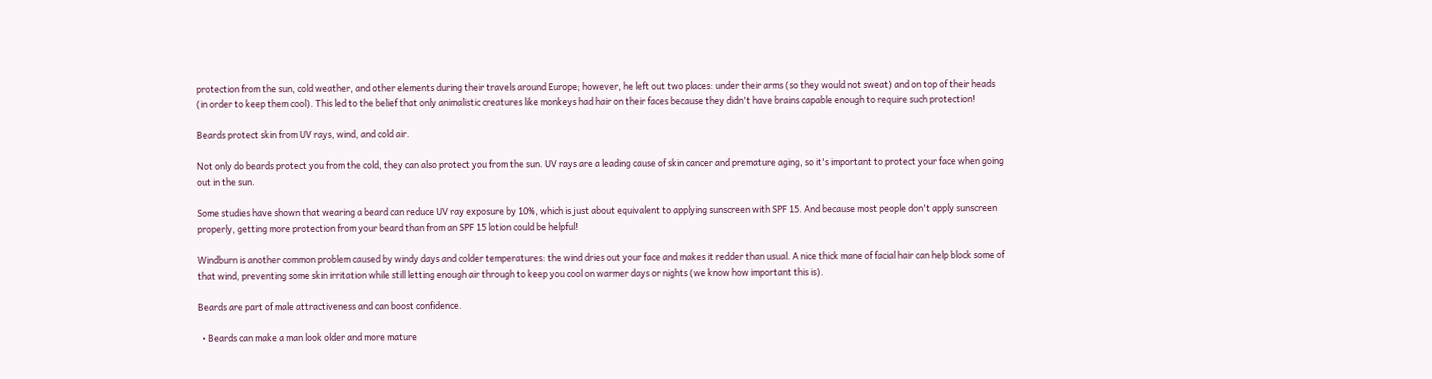protection from the sun, cold weather, and other elements during their travels around Europe; however, he left out two places: under their arms (so they would not sweat) and on top of their heads (in order to keep them cool). This led to the belief that only animalistic creatures like monkeys had hair on their faces because they didn't have brains capable enough to require such protection!

Beards protect skin from UV rays, wind, and cold air.

Not only do beards protect you from the cold, they can also protect you from the sun. UV rays are a leading cause of skin cancer and premature aging, so it's important to protect your face when going out in the sun.

Some studies have shown that wearing a beard can reduce UV ray exposure by 10%, which is just about equivalent to applying sunscreen with SPF 15. And because most people don't apply sunscreen properly, getting more protection from your beard than from an SPF 15 lotion could be helpful!

Windburn is another common problem caused by windy days and colder temperatures: the wind dries out your face and makes it redder than usual. A nice thick mane of facial hair can help block some of that wind, preventing some skin irritation while still letting enough air through to keep you cool on warmer days or nights (we know how important this is).

Beards are part of male attractiveness and can boost confidence.

  • Beards can make a man look older and more mature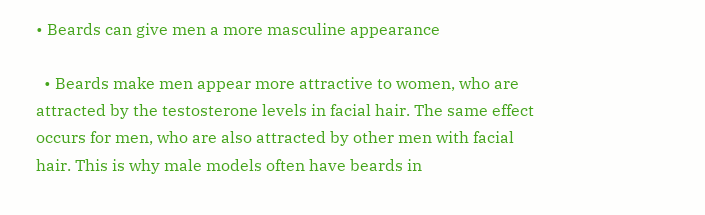• Beards can give men a more masculine appearance

  • Beards make men appear more attractive to women, who are attracted by the testosterone levels in facial hair. The same effect occurs for men, who are also attracted by other men with facial hair. This is why male models often have beards in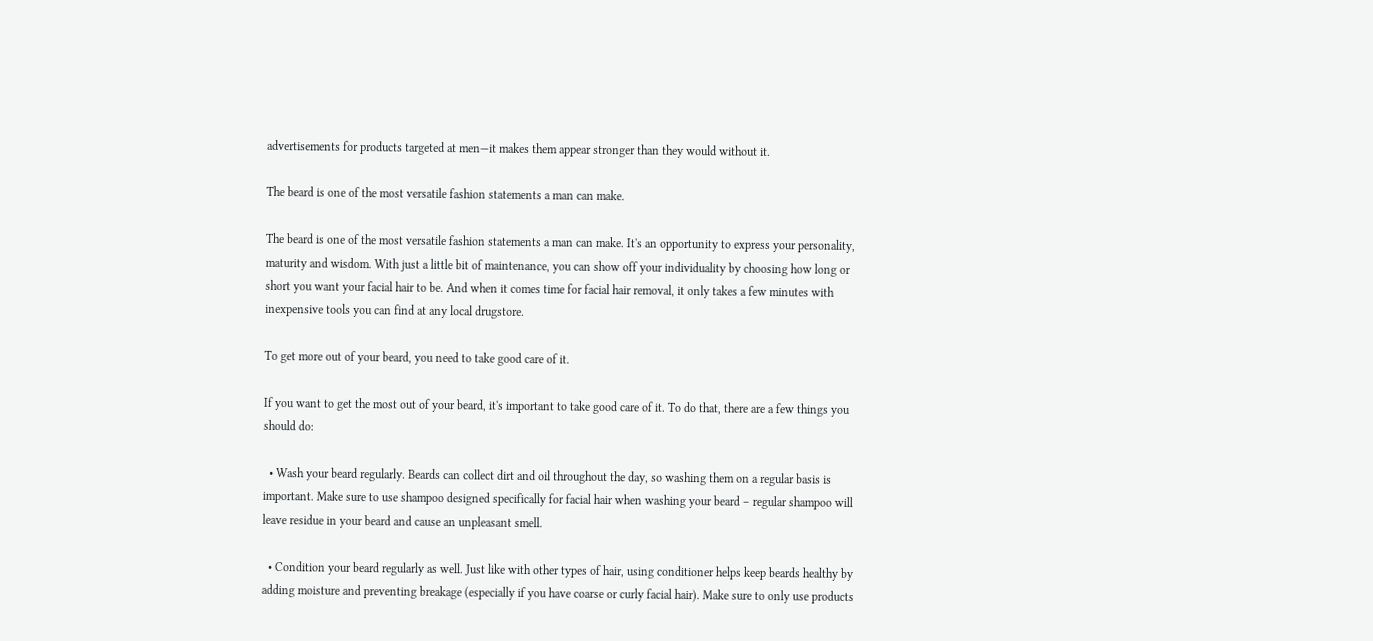advertisements for products targeted at men—it makes them appear stronger than they would without it.

The beard is one of the most versatile fashion statements a man can make.

The beard is one of the most versatile fashion statements a man can make. It's an opportunity to express your personality, maturity and wisdom. With just a little bit of maintenance, you can show off your individuality by choosing how long or short you want your facial hair to be. And when it comes time for facial hair removal, it only takes a few minutes with inexpensive tools you can find at any local drugstore.

To get more out of your beard, you need to take good care of it.

If you want to get the most out of your beard, it's important to take good care of it. To do that, there are a few things you should do:

  • Wash your beard regularly. Beards can collect dirt and oil throughout the day, so washing them on a regular basis is important. Make sure to use shampoo designed specifically for facial hair when washing your beard – regular shampoo will leave residue in your beard and cause an unpleasant smell.

  • Condition your beard regularly as well. Just like with other types of hair, using conditioner helps keep beards healthy by adding moisture and preventing breakage (especially if you have coarse or curly facial hair). Make sure to only use products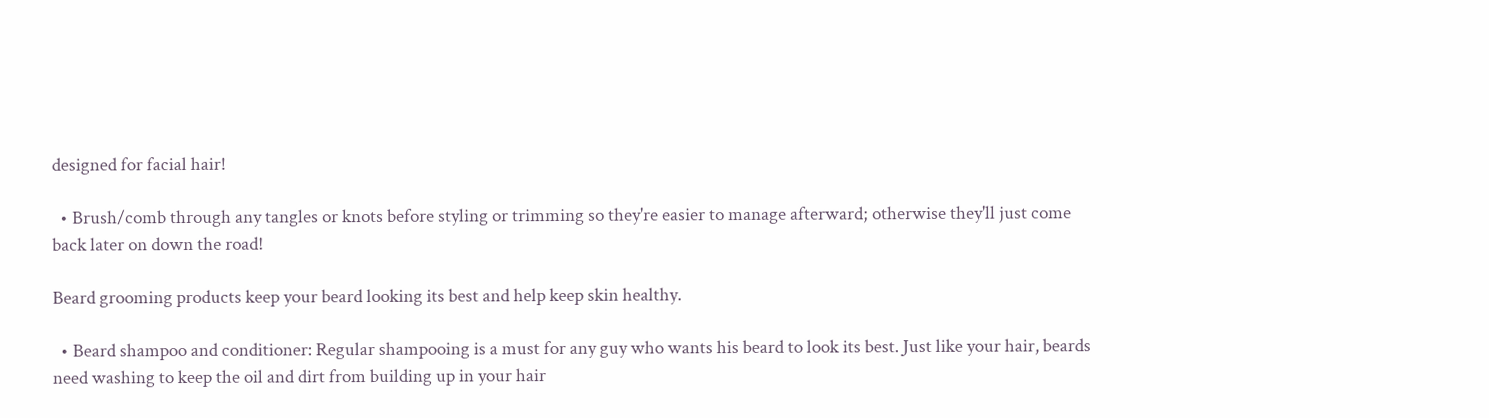designed for facial hair!

  • Brush/comb through any tangles or knots before styling or trimming so they're easier to manage afterward; otherwise they'll just come back later on down the road!

Beard grooming products keep your beard looking its best and help keep skin healthy.

  • Beard shampoo and conditioner: Regular shampooing is a must for any guy who wants his beard to look its best. Just like your hair, beards need washing to keep the oil and dirt from building up in your hair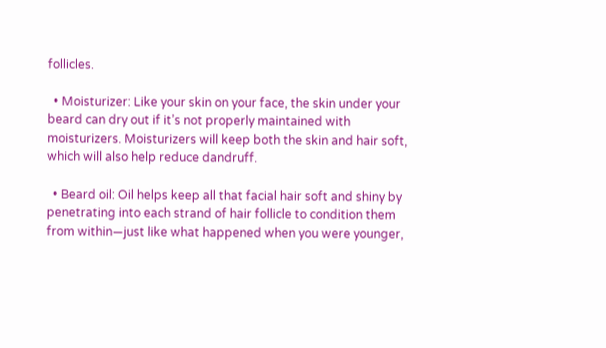follicles.

  • Moisturizer: Like your skin on your face, the skin under your beard can dry out if it’s not properly maintained with moisturizers. Moisturizers will keep both the skin and hair soft, which will also help reduce dandruff.

  • Beard oil: Oil helps keep all that facial hair soft and shiny by penetrating into each strand of hair follicle to condition them from within—just like what happened when you were younger,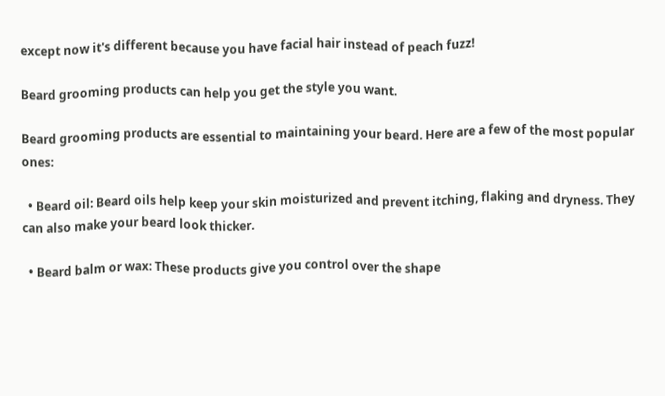except now it's different because you have facial hair instead of peach fuzz!

Beard grooming products can help you get the style you want.

Beard grooming products are essential to maintaining your beard. Here are a few of the most popular ones:

  • Beard oil: Beard oils help keep your skin moisturized and prevent itching, flaking and dryness. They can also make your beard look thicker.

  • Beard balm or wax: These products give you control over the shape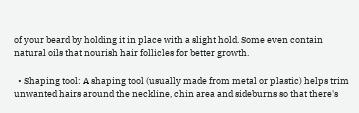of your beard by holding it in place with a slight hold. Some even contain natural oils that nourish hair follicles for better growth.

  • Shaping tool: A shaping tool (usually made from metal or plastic) helps trim unwanted hairs around the neckline, chin area and sideburns so that there's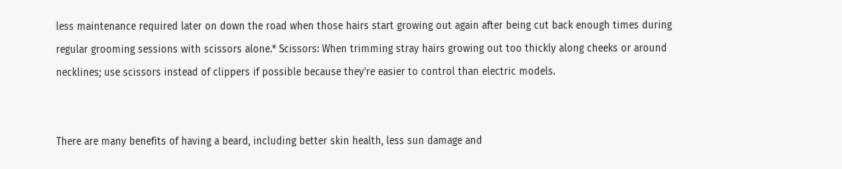less maintenance required later on down the road when those hairs start growing out again after being cut back enough times during regular grooming sessions with scissors alone.* Scissors: When trimming stray hairs growing out too thickly along cheeks or around necklines; use scissors instead of clippers if possible because they're easier to control than electric models.


There are many benefits of having a beard, including better skin health, less sun damage and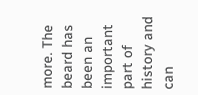more. The beard has been an important part of history and can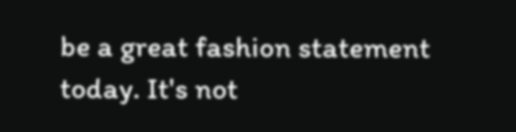be a great fashion statement today. It's not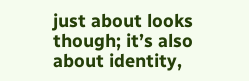just about looks though; it’s also about identity,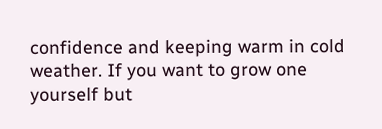confidence and keeping warm in cold weather. If you want to grow one yourself but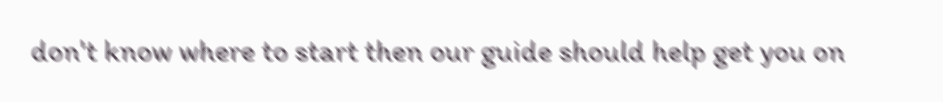don't know where to start then our guide should help get you on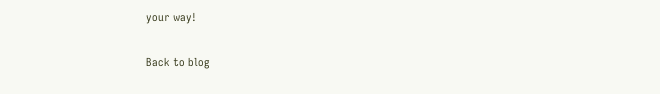your way!

Back to blog